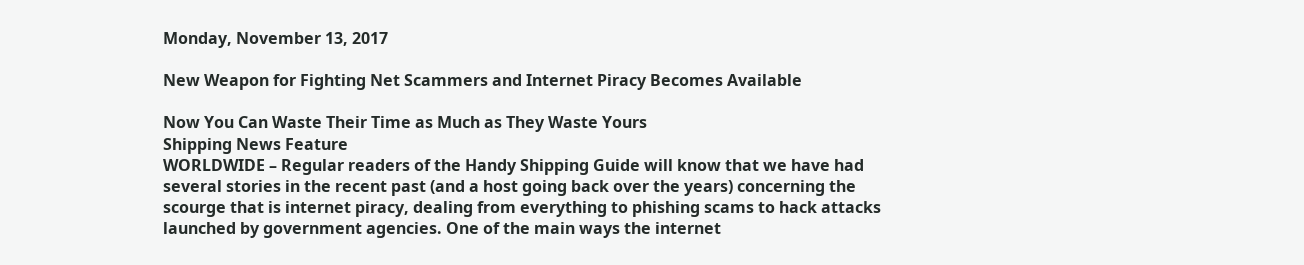Monday, November 13, 2017

New Weapon for Fighting Net Scammers and Internet Piracy Becomes Available

Now You Can Waste Their Time as Much as They Waste Yours
Shipping News Feature
WORLDWIDE – Regular readers of the Handy Shipping Guide will know that we have had several stories in the recent past (and a host going back over the years) concerning the scourge that is internet piracy, dealing from everything to phishing scams to hack attacks launched by government agencies. One of the main ways the internet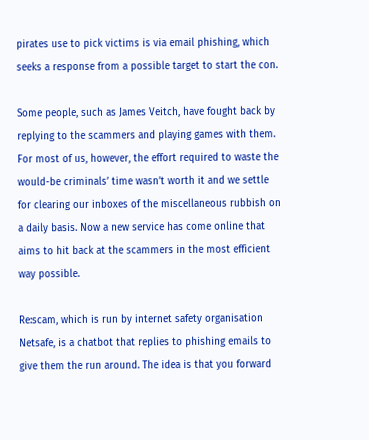pirates use to pick victims is via email phishing, which seeks a response from a possible target to start the con.

Some people, such as James Veitch, have fought back by replying to the scammers and playing games with them. For most of us, however, the effort required to waste the would-be criminals’ time wasn’t worth it and we settle for clearing our inboxes of the miscellaneous rubbish on a daily basis. Now a new service has come online that aims to hit back at the scammers in the most efficient way possible.

Re:scam, which is run by internet safety organisation Netsafe, is a chatbot that replies to phishing emails to give them the run around. The idea is that you forward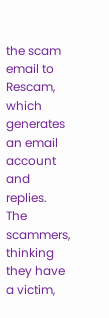the scam email to Rescam, which generates an email account and replies. The scammers, thinking they have a victim,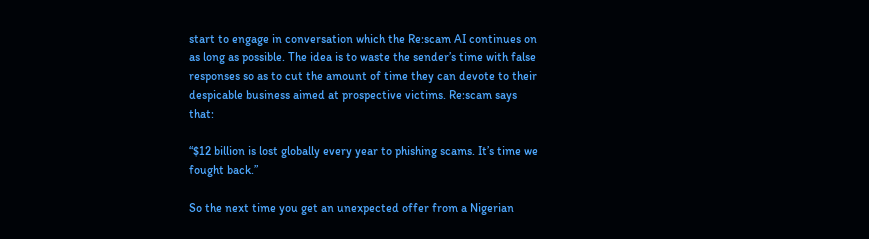start to engage in conversation which the Re:scam AI continues on as long as possible. The idea is to waste the sender’s time with false responses so as to cut the amount of time they can devote to their despicable business aimed at prospective victims. Re:scam says that:

“$12 billion is lost globally every year to phishing scams. It’s time we fought back.”

So the next time you get an unexpected offer from a Nigerian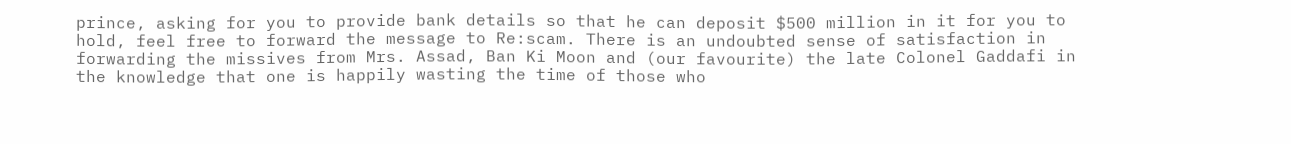prince, asking for you to provide bank details so that he can deposit $500 million in it for you to hold, feel free to forward the message to Re:scam. There is an undoubted sense of satisfaction in forwarding the missives from Mrs. Assad, Ban Ki Moon and (our favourite) the late Colonel Gaddafi in the knowledge that one is happily wasting the time of those who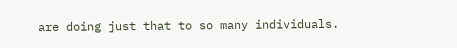are doing just that to so many individuals.